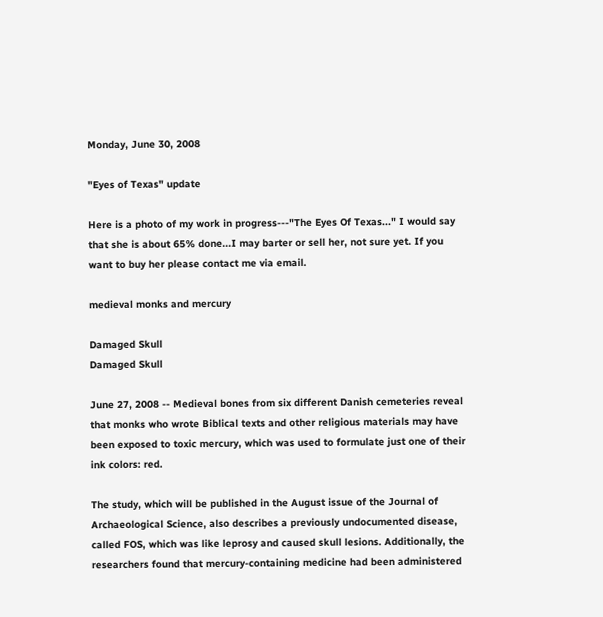Monday, June 30, 2008

"Eyes of Texas" update

Here is a photo of my work in progress---"The Eyes Of Texas..." I would say that she is about 65% done...I may barter or sell her, not sure yet. If you want to buy her please contact me via email.

medieval monks and mercury

Damaged Skull
Damaged Skull

June 27, 2008 -- Medieval bones from six different Danish cemeteries reveal that monks who wrote Biblical texts and other religious materials may have been exposed to toxic mercury, which was used to formulate just one of their ink colors: red.

The study, which will be published in the August issue of the Journal of Archaeological Science, also describes a previously undocumented disease, called FOS, which was like leprosy and caused skull lesions. Additionally, the researchers found that mercury-containing medicine had been administered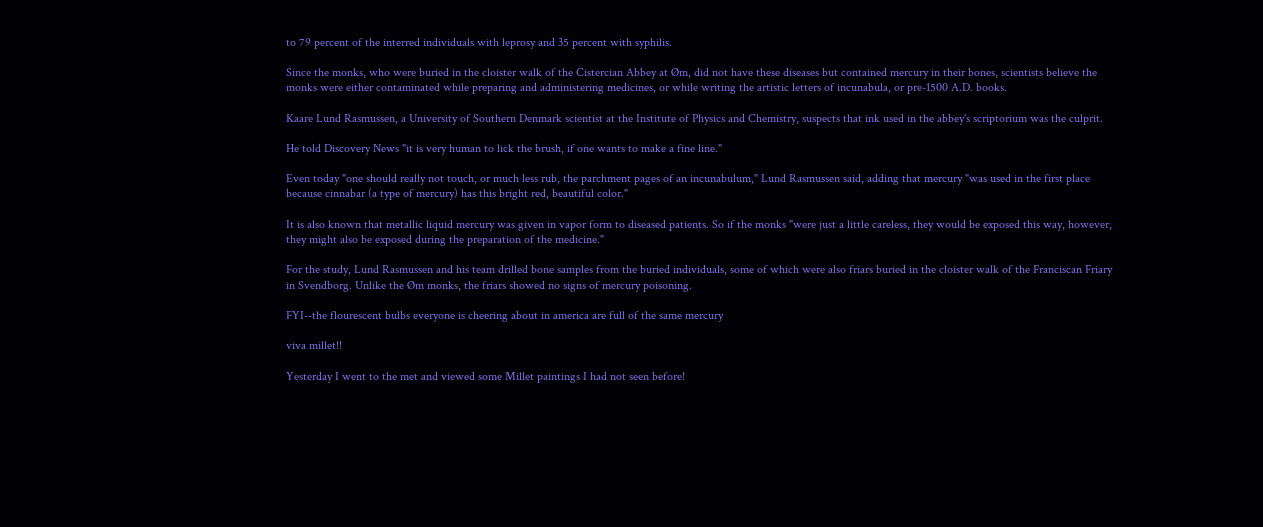to 79 percent of the interred individuals with leprosy and 35 percent with syphilis.

Since the monks, who were buried in the cloister walk of the Cistercian Abbey at Øm, did not have these diseases but contained mercury in their bones, scientists believe the monks were either contaminated while preparing and administering medicines, or while writing the artistic letters of incunabula, or pre-1500 A.D. books.

Kaare Lund Rasmussen, a University of Southern Denmark scientist at the Institute of Physics and Chemistry, suspects that ink used in the abbey's scriptorium was the culprit.

He told Discovery News "it is very human to lick the brush, if one wants to make a fine line."

Even today "one should really not touch, or much less rub, the parchment pages of an incunabulum," Lund Rasmussen said, adding that mercury "was used in the first place because cinnabar (a type of mercury) has this bright red, beautiful color."

It is also known that metallic liquid mercury was given in vapor form to diseased patients. So if the monks "were just a little careless, they would be exposed this way, however, they might also be exposed during the preparation of the medicine."

For the study, Lund Rasmussen and his team drilled bone samples from the buried individuals, some of which were also friars buried in the cloister walk of the Franciscan Friary in Svendborg. Unlike the Øm monks, the friars showed no signs of mercury poisoning.

FYI--the flourescent bulbs everyone is cheering about in america are full of the same mercury

viva millet!!

Yesterday I went to the met and viewed some Millet paintings I had not seen before!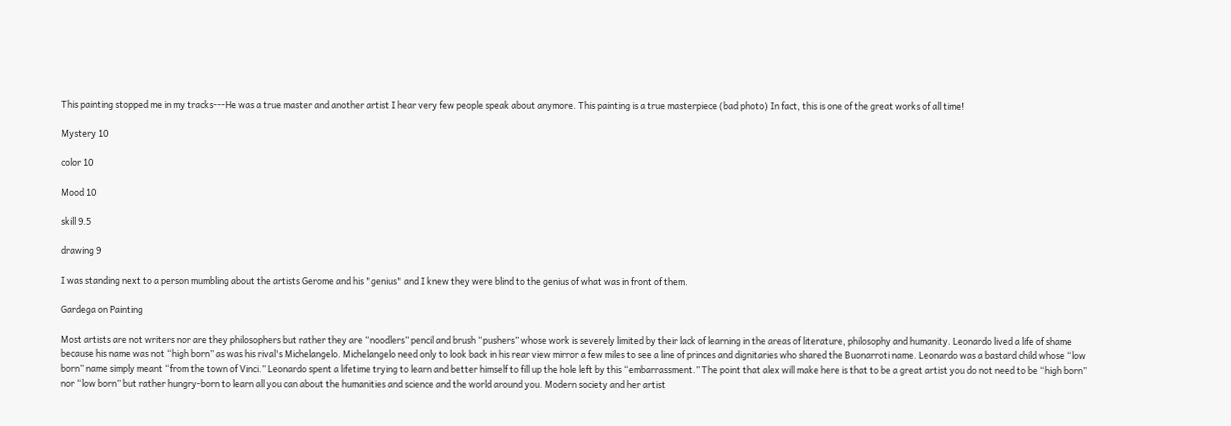This painting stopped me in my tracks---He was a true master and another artist I hear very few people speak about anymore. This painting is a true masterpiece (bad photo) In fact, this is one of the great works of all time!

Mystery 10

color 10

Mood 10

skill 9.5

drawing 9

I was standing next to a person mumbling about the artists Gerome and his "genius" and I knew they were blind to the genius of what was in front of them.

Gardega on Painting

Most artists are not writers nor are they philosophers but rather they are “noodlers” pencil and brush “pushers” whose work is severely limited by their lack of learning in the areas of literature, philosophy and humanity. Leonardo lived a life of shame because his name was not “high born” as was his rival's Michelangelo. Michelangelo need only to look back in his rear view mirror a few miles to see a line of princes and dignitaries who shared the Buonarroti name. Leonardo was a bastard child whose “low born” name simply meant “from the town of Vinci.” Leonardo spent a lifetime trying to learn and better himself to fill up the hole left by this “embarrassment.” The point that alex will make here is that to be a great artist you do not need to be “high born” nor “low born” but rather hungry-born to learn all you can about the humanities and science and the world around you. Modern society and her artist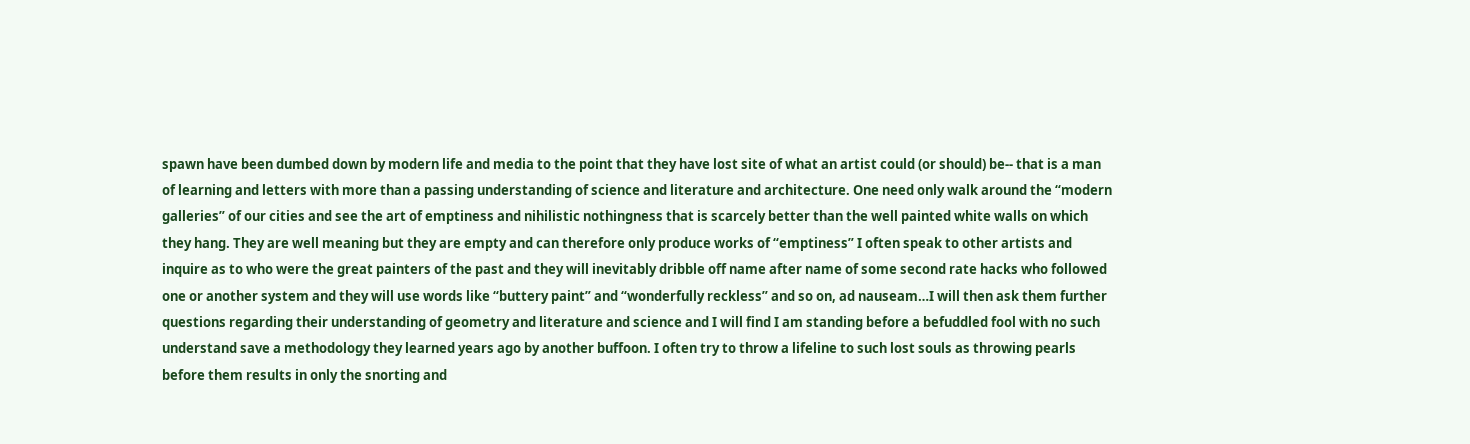spawn have been dumbed down by modern life and media to the point that they have lost site of what an artist could (or should) be-- that is a man of learning and letters with more than a passing understanding of science and literature and architecture. One need only walk around the “modern galleries” of our cities and see the art of emptiness and nihilistic nothingness that is scarcely better than the well painted white walls on which they hang. They are well meaning but they are empty and can therefore only produce works of “emptiness” I often speak to other artists and inquire as to who were the great painters of the past and they will inevitably dribble off name after name of some second rate hacks who followed one or another system and they will use words like “buttery paint” and “wonderfully reckless” and so on, ad nauseam…I will then ask them further questions regarding their understanding of geometry and literature and science and I will find I am standing before a befuddled fool with no such understand save a methodology they learned years ago by another buffoon. I often try to throw a lifeline to such lost souls as throwing pearls before them results in only the snorting and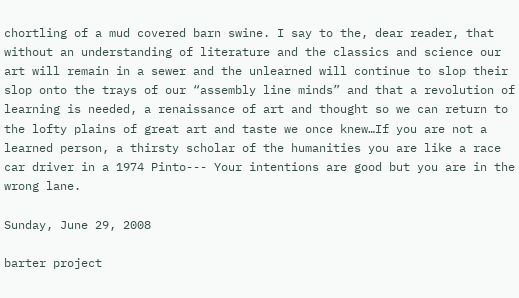chortling of a mud covered barn swine. I say to the, dear reader, that without an understanding of literature and the classics and science our art will remain in a sewer and the unlearned will continue to slop their slop onto the trays of our “assembly line minds” and that a revolution of learning is needed, a renaissance of art and thought so we can return to the lofty plains of great art and taste we once knew…If you are not a learned person, a thirsty scholar of the humanities you are like a race car driver in a 1974 Pinto--- Your intentions are good but you are in the wrong lane.

Sunday, June 29, 2008

barter project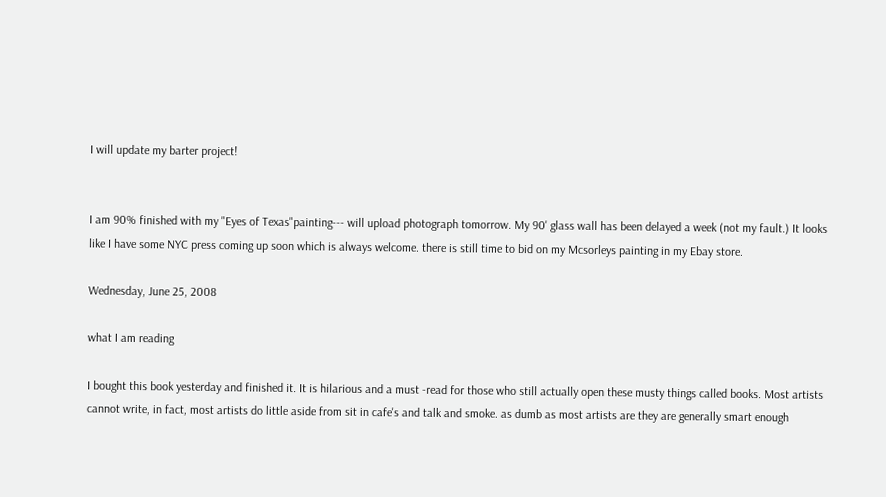I will update my barter project!


I am 90% finished with my "Eyes of Texas"painting--- will upload photograph tomorrow. My 90' glass wall has been delayed a week (not my fault.) It looks like I have some NYC press coming up soon which is always welcome. there is still time to bid on my Mcsorleys painting in my Ebay store.

Wednesday, June 25, 2008

what I am reading

I bought this book yesterday and finished it. It is hilarious and a must -read for those who still actually open these musty things called books. Most artists cannot write, in fact, most artists do little aside from sit in cafe's and talk and smoke. as dumb as most artists are they are generally smart enough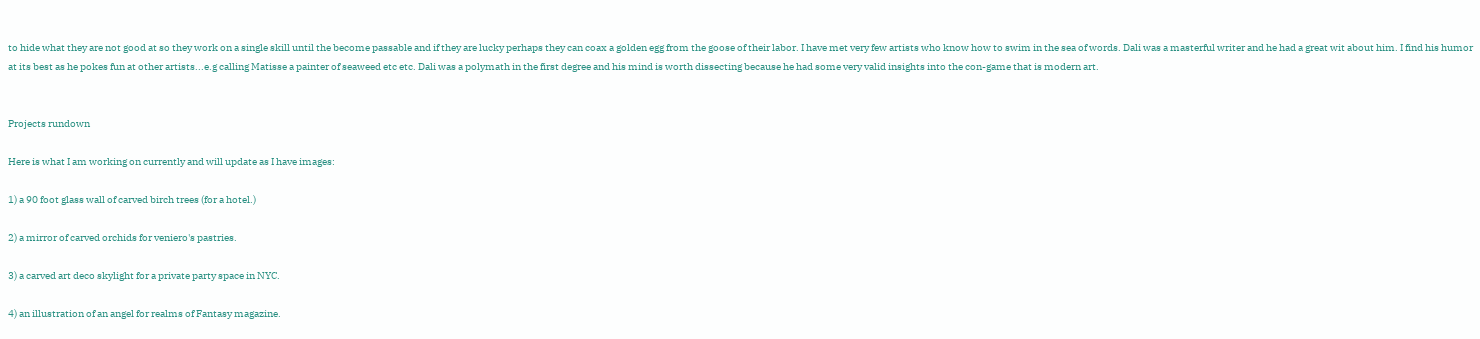to hide what they are not good at so they work on a single skill until the become passable and if they are lucky perhaps they can coax a golden egg from the goose of their labor. I have met very few artists who know how to swim in the sea of words. Dali was a masterful writer and he had a great wit about him. I find his humor at its best as he pokes fun at other artists...e.g calling Matisse a painter of seaweed etc etc. Dali was a polymath in the first degree and his mind is worth dissecting because he had some very valid insights into the con-game that is modern art.


Projects rundown

Here is what I am working on currently and will update as I have images:

1) a 90 foot glass wall of carved birch trees (for a hotel.)

2) a mirror of carved orchids for veniero's pastries.

3) a carved art deco skylight for a private party space in NYC.

4) an illustration of an angel for realms of Fantasy magazine.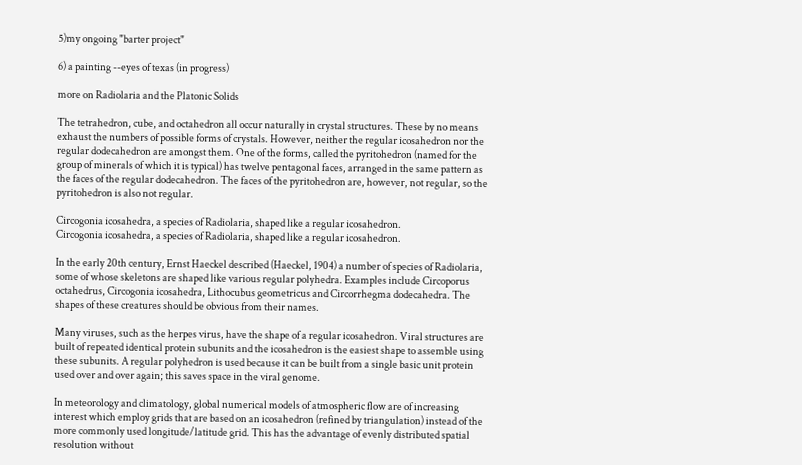5)my ongoing "barter project"

6) a painting --eyes of texas (in progress)

more on Radiolaria and the Platonic Solids

The tetrahedron, cube, and octahedron all occur naturally in crystal structures. These by no means exhaust the numbers of possible forms of crystals. However, neither the regular icosahedron nor the regular dodecahedron are amongst them. One of the forms, called the pyritohedron (named for the group of minerals of which it is typical) has twelve pentagonal faces, arranged in the same pattern as the faces of the regular dodecahedron. The faces of the pyritohedron are, however, not regular, so the pyritohedron is also not regular.

Circogonia icosahedra, a species of Radiolaria, shaped like a regular icosahedron.
Circogonia icosahedra, a species of Radiolaria, shaped like a regular icosahedron.

In the early 20th century, Ernst Haeckel described (Haeckel, 1904) a number of species of Radiolaria, some of whose skeletons are shaped like various regular polyhedra. Examples include Circoporus octahedrus, Circogonia icosahedra, Lithocubus geometricus and Circorrhegma dodecahedra. The shapes of these creatures should be obvious from their names.

Many viruses, such as the herpes virus, have the shape of a regular icosahedron. Viral structures are built of repeated identical protein subunits and the icosahedron is the easiest shape to assemble using these subunits. A regular polyhedron is used because it can be built from a single basic unit protein used over and over again; this saves space in the viral genome.

In meteorology and climatology, global numerical models of atmospheric flow are of increasing interest which employ grids that are based on an icosahedron (refined by triangulation) instead of the more commonly used longitude/latitude grid. This has the advantage of evenly distributed spatial resolution without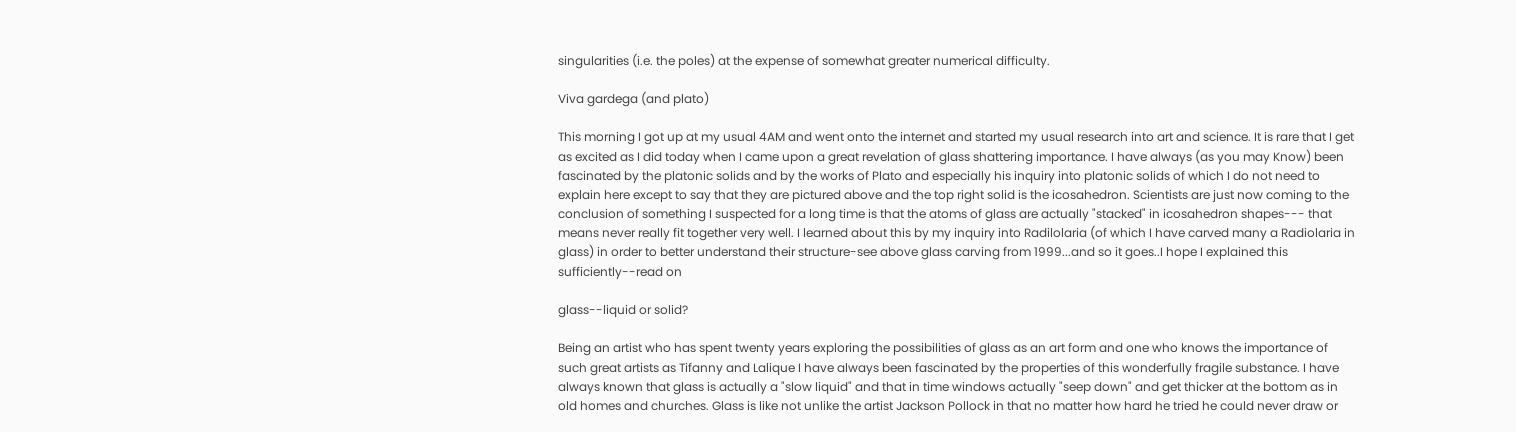singularities (i.e. the poles) at the expense of somewhat greater numerical difficulty.

Viva gardega (and plato)

This morning I got up at my usual 4AM and went onto the internet and started my usual research into art and science. It is rare that I get as excited as I did today when I came upon a great revelation of glass shattering importance. I have always (as you may Know) been fascinated by the platonic solids and by the works of Plato and especially his inquiry into platonic solids of which I do not need to explain here except to say that they are pictured above and the top right solid is the icosahedron. Scientists are just now coming to the conclusion of something I suspected for a long time is that the atoms of glass are actually "stacked" in icosahedron shapes--- that means never really fit together very well. I learned about this by my inquiry into Radilolaria (of which I have carved many a Radiolaria in glass) in order to better understand their structure-see above glass carving from 1999...and so it goes..I hope I explained this sufficiently--read on

glass--liquid or solid?

Being an artist who has spent twenty years exploring the possibilities of glass as an art form and one who knows the importance of such great artists as Tifanny and Lalique I have always been fascinated by the properties of this wonderfully fragile substance. I have always known that glass is actually a "slow liquid" and that in time windows actually "seep down" and get thicker at the bottom as in old homes and churches. Glass is like not unlike the artist Jackson Pollock in that no matter how hard he tried he could never draw or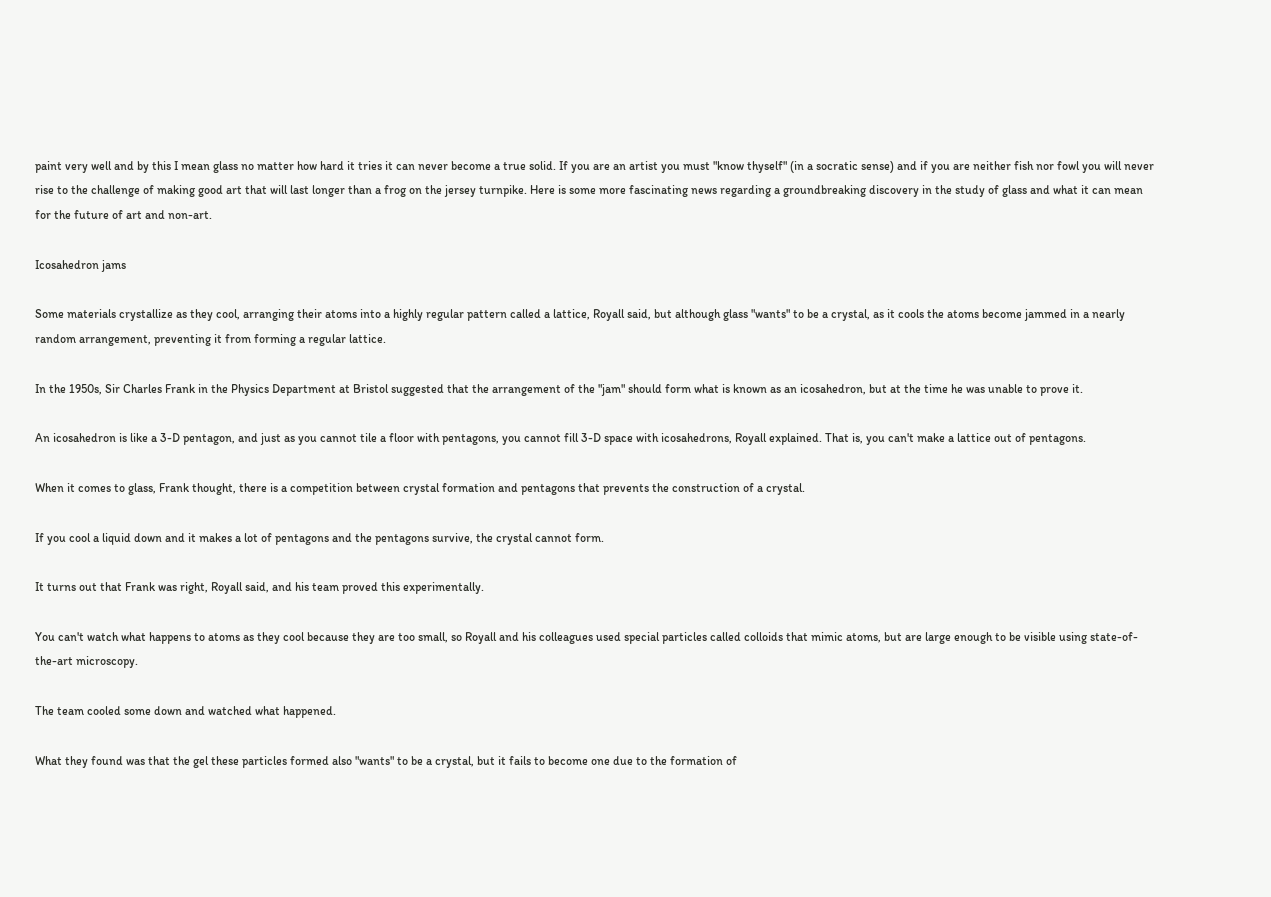paint very well and by this I mean glass no matter how hard it tries it can never become a true solid. If you are an artist you must "know thyself" (in a socratic sense) and if you are neither fish nor fowl you will never rise to the challenge of making good art that will last longer than a frog on the jersey turnpike. Here is some more fascinating news regarding a groundbreaking discovery in the study of glass and what it can mean for the future of art and non-art.

Icosahedron jams

Some materials crystallize as they cool, arranging their atoms into a highly regular pattern called a lattice, Royall said, but although glass "wants" to be a crystal, as it cools the atoms become jammed in a nearly random arrangement, preventing it from forming a regular lattice.

In the 1950s, Sir Charles Frank in the Physics Department at Bristol suggested that the arrangement of the "jam" should form what is known as an icosahedron, but at the time he was unable to prove it.

An icosahedron is like a 3-D pentagon, and just as you cannot tile a floor with pentagons, you cannot fill 3-D space with icosahedrons, Royall explained. That is, you can't make a lattice out of pentagons.

When it comes to glass, Frank thought, there is a competition between crystal formation and pentagons that prevents the construction of a crystal.

If you cool a liquid down and it makes a lot of pentagons and the pentagons survive, the crystal cannot form.

It turns out that Frank was right, Royall said, and his team proved this experimentally.

You can't watch what happens to atoms as they cool because they are too small, so Royall and his colleagues used special particles called colloids that mimic atoms, but are large enough to be visible using state-of-the-art microscopy.

The team cooled some down and watched what happened.

What they found was that the gel these particles formed also "wants" to be a crystal, but it fails to become one due to the formation of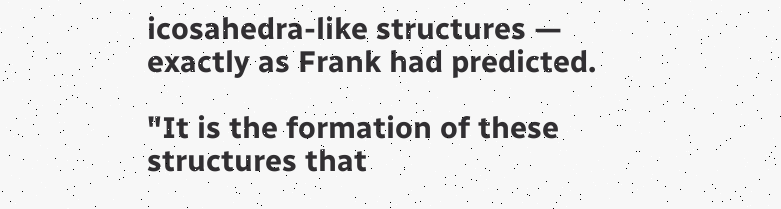icosahedra-like structures — exactly as Frank had predicted.

"It is the formation of these structures that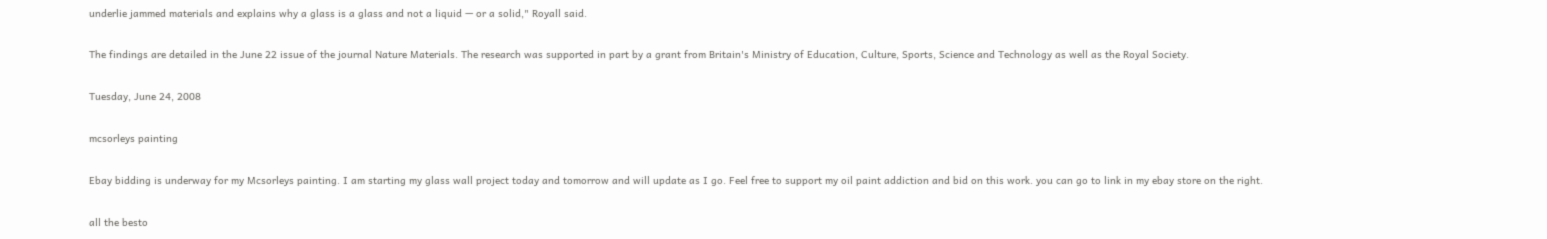underlie jammed materials and explains why a glass is a glass and not a liquid — or a solid," Royall said.

The findings are detailed in the June 22 issue of the journal Nature Materials. The research was supported in part by a grant from Britain's Ministry of Education, Culture, Sports, Science and Technology as well as the Royal Society.

Tuesday, June 24, 2008

mcsorleys painting

Ebay bidding is underway for my Mcsorleys painting. I am starting my glass wall project today and tomorrow and will update as I go. Feel free to support my oil paint addiction and bid on this work. you can go to link in my ebay store on the right.

all the besto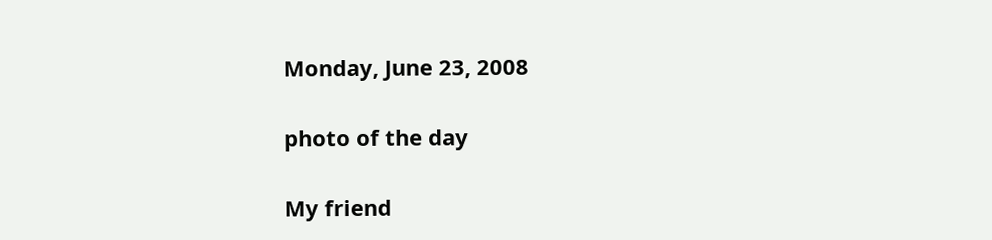Monday, June 23, 2008

photo of the day

My friend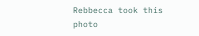Rebbecca took this photo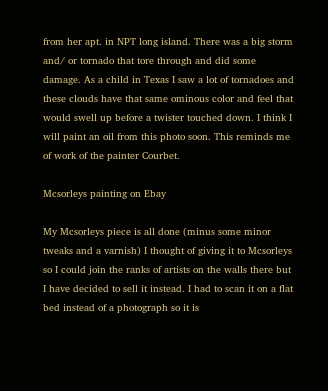from her apt. in NPT long island. There was a big storm and/ or tornado that tore through and did some damage. As a child in Texas I saw a lot of tornadoes and these clouds have that same ominous color and feel that would swell up before a twister touched down. I think I will paint an oil from this photo soon. This reminds me of work of the painter Courbet.

Mcsorleys painting on Ebay

My Mcsorleys piece is all done (minus some minor tweaks and a varnish) I thought of giving it to Mcsorleys so I could join the ranks of artists on the walls there but I have decided to sell it instead. I had to scan it on a flat bed instead of a photograph so it is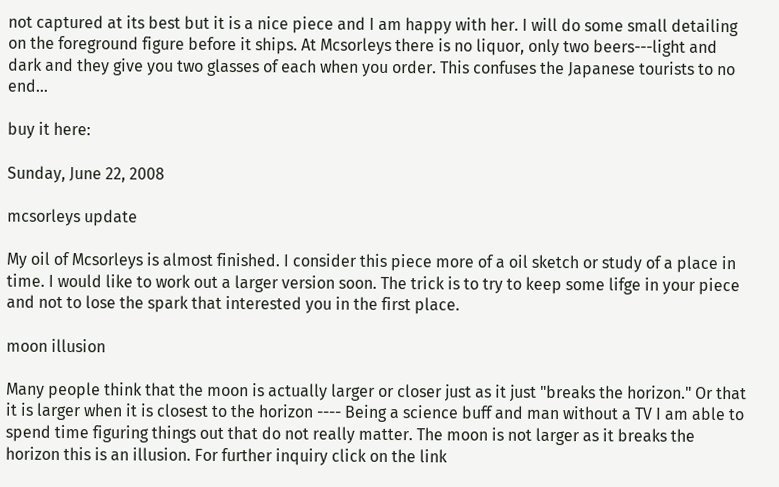not captured at its best but it is a nice piece and I am happy with her. I will do some small detailing on the foreground figure before it ships. At Mcsorleys there is no liquor, only two beers---light and dark and they give you two glasses of each when you order. This confuses the Japanese tourists to no end...

buy it here:

Sunday, June 22, 2008

mcsorleys update

My oil of Mcsorleys is almost finished. I consider this piece more of a oil sketch or study of a place in time. I would like to work out a larger version soon. The trick is to try to keep some lifge in your piece and not to lose the spark that interested you in the first place.

moon illusion

Many people think that the moon is actually larger or closer just as it just "breaks the horizon." Or that it is larger when it is closest to the horizon ---- Being a science buff and man without a TV I am able to spend time figuring things out that do not really matter. The moon is not larger as it breaks the horizon this is an illusion. For further inquiry click on the link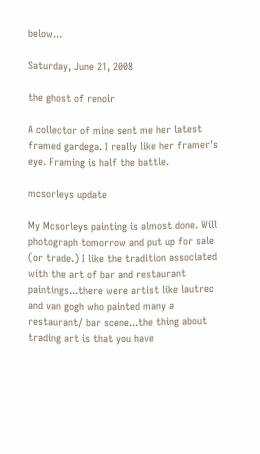below...

Saturday, June 21, 2008

the ghost of renoir

A collector of mine sent me her latest framed gardega. I really like her framer's eye. Framing is half the battle.

mcsorleys update

My Mcsorleys painting is almost done. Will photograph tomorrow and put up for sale (or trade.) I like the tradition associated with the art of bar and restaurant paintings...there were artist like lautrec and van gogh who painted many a restaurant/ bar scene...the thing about trading art is that you have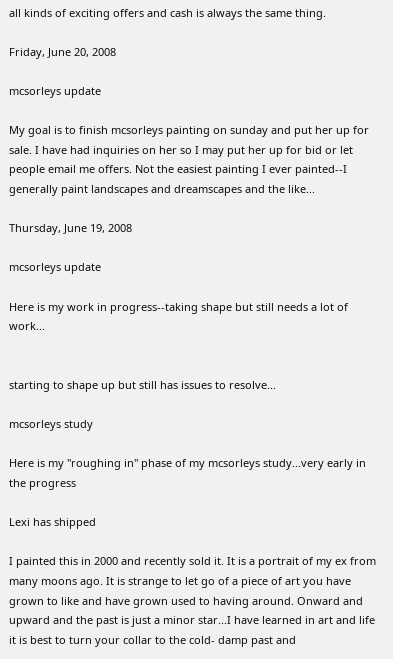all kinds of exciting offers and cash is always the same thing.

Friday, June 20, 2008

mcsorleys update

My goal is to finish mcsorleys painting on sunday and put her up for sale. I have had inquiries on her so I may put her up for bid or let people email me offers. Not the easiest painting I ever painted--I generally paint landscapes and dreamscapes and the like...

Thursday, June 19, 2008

mcsorleys update

Here is my work in progress--taking shape but still needs a lot of work...


starting to shape up but still has issues to resolve...

mcsorleys study

Here is my "roughing in" phase of my mcsorleys study...very early in the progress

Lexi has shipped

I painted this in 2000 and recently sold it. It is a portrait of my ex from many moons ago. It is strange to let go of a piece of art you have grown to like and have grown used to having around. Onward and upward and the past is just a minor star...I have learned in art and life it is best to turn your collar to the cold- damp past and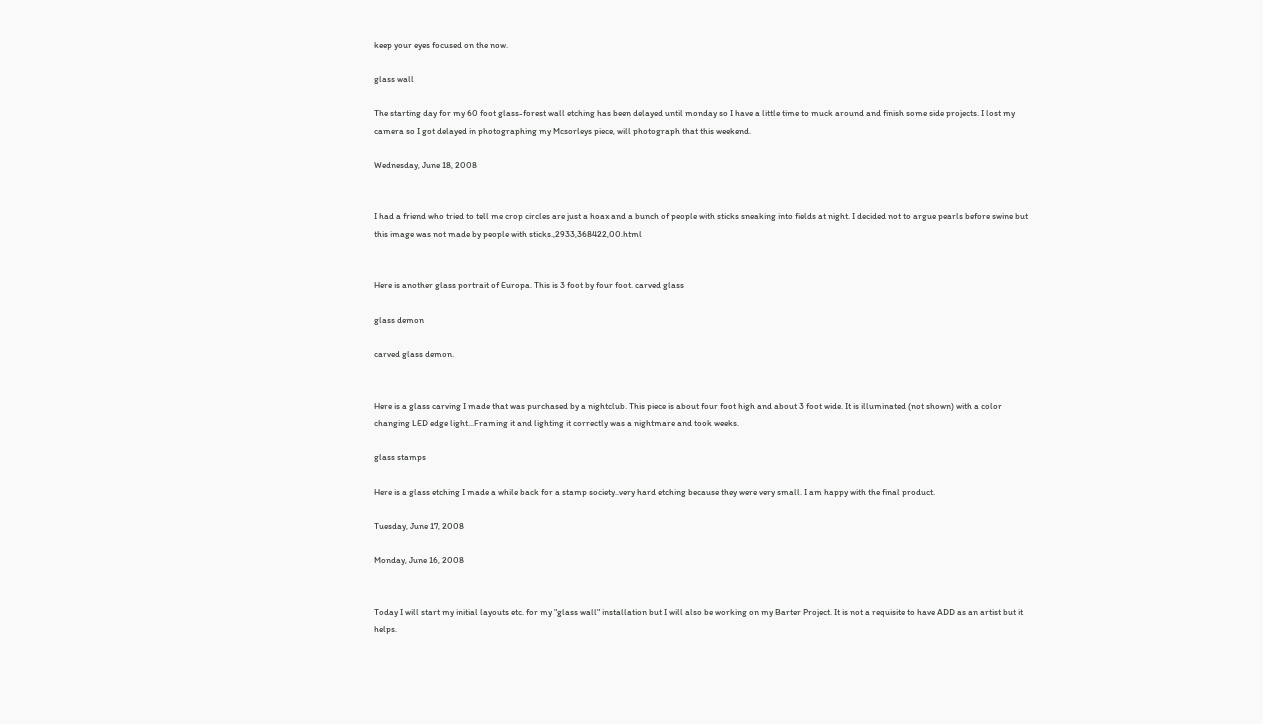keep your eyes focused on the now.

glass wall

The starting day for my 60 foot glass-forest wall etching has been delayed until monday so I have a little time to muck around and finish some side projects. I lost my camera so I got delayed in photographing my Mcsorleys piece, will photograph that this weekend.

Wednesday, June 18, 2008


I had a friend who tried to tell me crop circles are just a hoax and a bunch of people with sticks sneaking into fields at night. I decided not to argue pearls before swine but this image was not made by people with sticks.,2933,368422,00.html


Here is another glass portrait of Europa. This is 3 foot by four foot. carved glass

glass demon

carved glass demon.


Here is a glass carving I made that was purchased by a nightclub. This piece is about four foot high and about 3 foot wide. It is illuminated (not shown) with a color changing LED edge light...Framing it and lighting it correctly was a nightmare and took weeks.

glass stamps

Here is a glass etching I made a while back for a stamp society..very hard etching because they were very small. I am happy with the final product.

Tuesday, June 17, 2008

Monday, June 16, 2008


Today I will start my initial layouts etc. for my "glass wall" installation but I will also be working on my Barter Project. It is not a requisite to have ADD as an artist but it helps.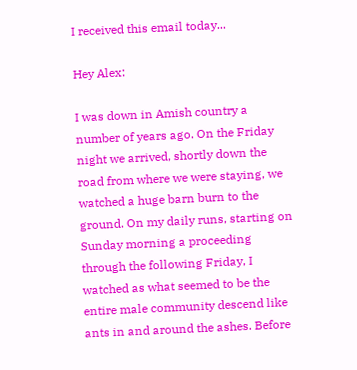I received this email today...

Hey Alex:

I was down in Amish country a number of years ago. On the Friday night we arrived, shortly down the road from where we were staying, we watched a huge barn burn to the ground. On my daily runs, starting on Sunday morning a proceeding through the following Friday, I watched as what seemed to be the entire male community descend like ants in and around the ashes. Before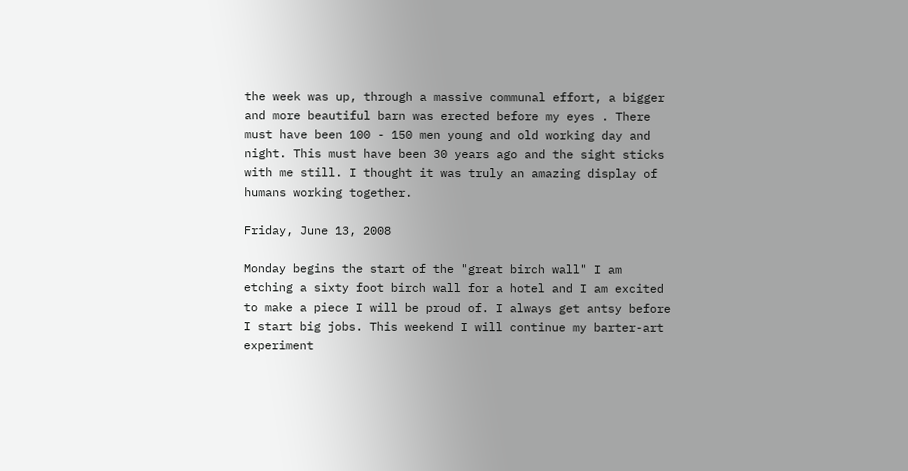the week was up, through a massive communal effort, a bigger and more beautiful barn was erected before my eyes . There must have been 100 - 150 men young and old working day and night. This must have been 30 years ago and the sight sticks with me still. I thought it was truly an amazing display of humans working together.

Friday, June 13, 2008

Monday begins the start of the "great birch wall" I am etching a sixty foot birch wall for a hotel and I am excited to make a piece I will be proud of. I always get antsy before I start big jobs. This weekend I will continue my barter-art experiment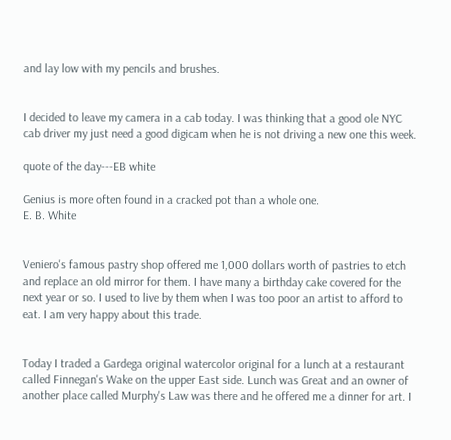and lay low with my pencils and brushes.


I decided to leave my camera in a cab today. I was thinking that a good ole NYC cab driver my just need a good digicam when he is not driving a new one this week.

quote of the day---EB white

Genius is more often found in a cracked pot than a whole one.
E. B. White


Veniero's famous pastry shop offered me 1,000 dollars worth of pastries to etch and replace an old mirror for them. I have many a birthday cake covered for the next year or so. I used to live by them when I was too poor an artist to afford to eat. I am very happy about this trade.


Today I traded a Gardega original watercolor original for a lunch at a restaurant called Finnegan's Wake on the upper East side. Lunch was Great and an owner of another place called Murphy's Law was there and he offered me a dinner for art. I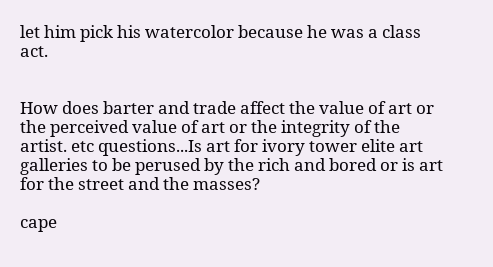let him pick his watercolor because he was a class act.


How does barter and trade affect the value of art or the perceived value of art or the integrity of the artist. etc questions...Is art for ivory tower elite art galleries to be perused by the rich and bored or is art for the street and the masses?

cape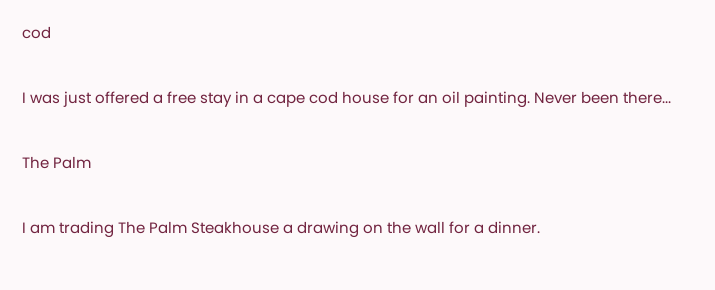cod

I was just offered a free stay in a cape cod house for an oil painting. Never been there...

The Palm

I am trading The Palm Steakhouse a drawing on the wall for a dinner.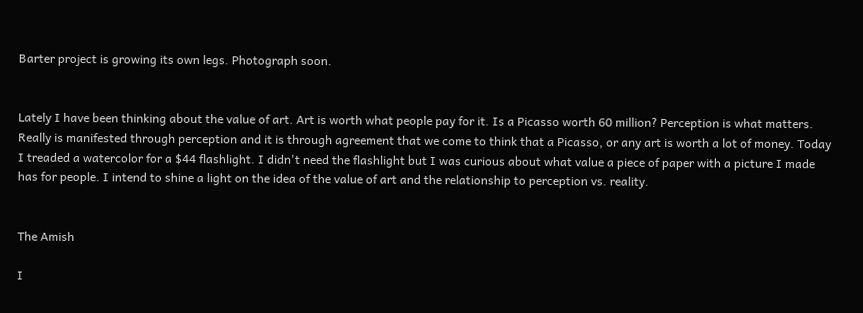Barter project is growing its own legs. Photograph soon.


Lately I have been thinking about the value of art. Art is worth what people pay for it. Is a Picasso worth 60 million? Perception is what matters. Really is manifested through perception and it is through agreement that we come to think that a Picasso, or any art is worth a lot of money. Today I treaded a watercolor for a $44 flashlight. I didn't need the flashlight but I was curious about what value a piece of paper with a picture I made has for people. I intend to shine a light on the idea of the value of art and the relationship to perception vs. reality.


The Amish

I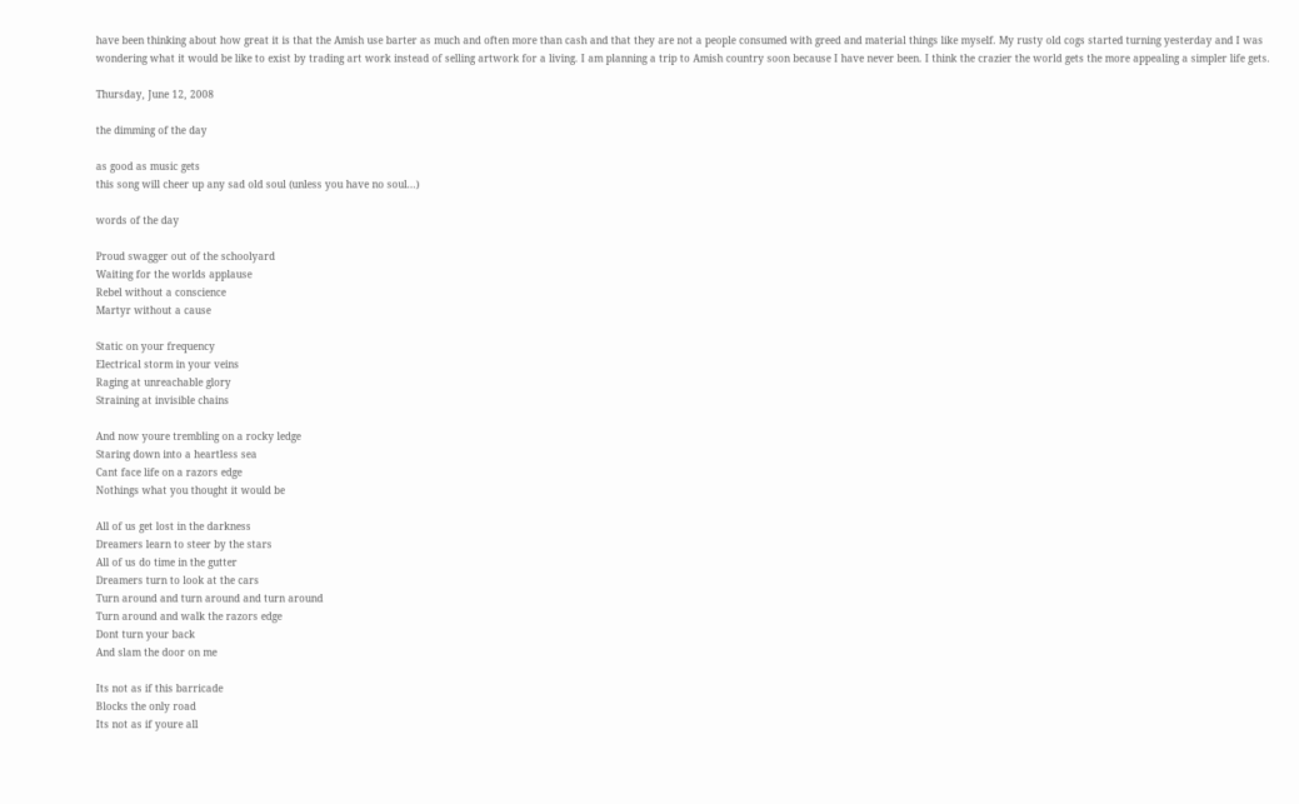have been thinking about how great it is that the Amish use barter as much and often more than cash and that they are not a people consumed with greed and material things like myself. My rusty old cogs started turning yesterday and I was wondering what it would be like to exist by trading art work instead of selling artwork for a living. I am planning a trip to Amish country soon because I have never been. I think the crazier the world gets the more appealing a simpler life gets.

Thursday, June 12, 2008

the dimming of the day

as good as music gets
this song will cheer up any sad old soul (unless you have no soul...)

words of the day

Proud swagger out of the schoolyard
Waiting for the worlds applause
Rebel without a conscience
Martyr without a cause

Static on your frequency
Electrical storm in your veins
Raging at unreachable glory
Straining at invisible chains

And now youre trembling on a rocky ledge
Staring down into a heartless sea
Cant face life on a razors edge
Nothings what you thought it would be

All of us get lost in the darkness
Dreamers learn to steer by the stars
All of us do time in the gutter
Dreamers turn to look at the cars
Turn around and turn around and turn around
Turn around and walk the razors edge
Dont turn your back
And slam the door on me

Its not as if this barricade
Blocks the only road
Its not as if youre all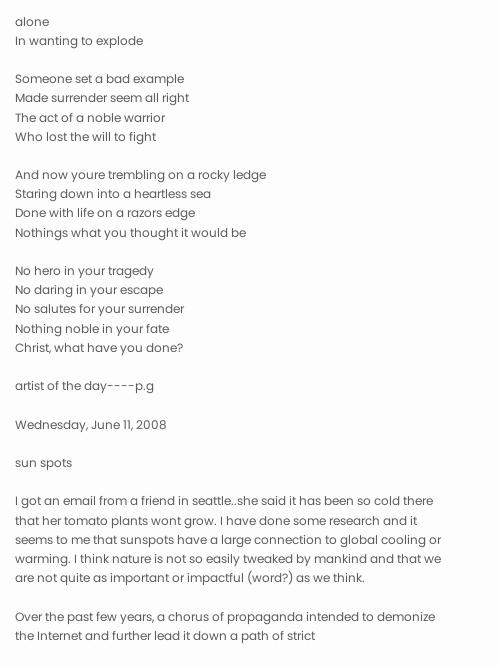alone
In wanting to explode

Someone set a bad example
Made surrender seem all right
The act of a noble warrior
Who lost the will to fight

And now youre trembling on a rocky ledge
Staring down into a heartless sea
Done with life on a razors edge
Nothings what you thought it would be

No hero in your tragedy
No daring in your escape
No salutes for your surrender
Nothing noble in your fate
Christ, what have you done?

artist of the day----p.g

Wednesday, June 11, 2008

sun spots

I got an email from a friend in seattle..she said it has been so cold there that her tomato plants wont grow. I have done some research and it seems to me that sunspots have a large connection to global cooling or warming. I think nature is not so easily tweaked by mankind and that we are not quite as important or impactful (word?) as we think.

Over the past few years, a chorus of propaganda intended to demonize the Internet and further lead it down a path of strict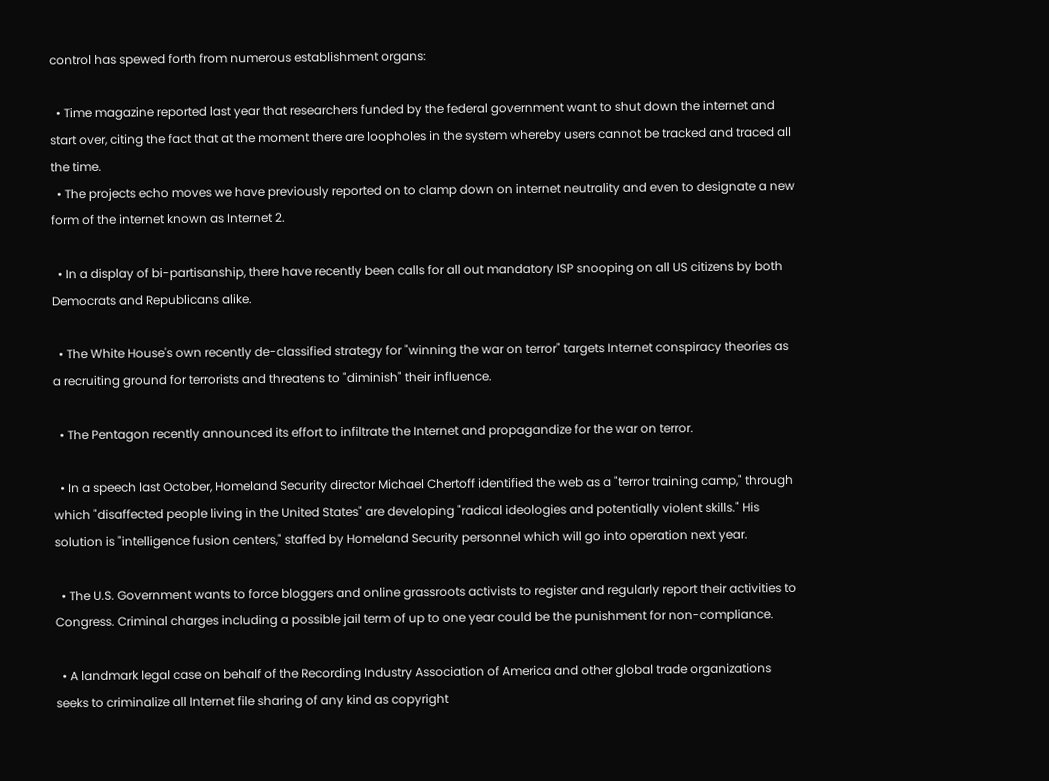control has spewed forth from numerous establishment organs:

  • Time magazine reported last year that researchers funded by the federal government want to shut down the internet and start over, citing the fact that at the moment there are loopholes in the system whereby users cannot be tracked and traced all the time.
  • The projects echo moves we have previously reported on to clamp down on internet neutrality and even to designate a new form of the internet known as Internet 2.

  • In a display of bi-partisanship, there have recently been calls for all out mandatory ISP snooping on all US citizens by both Democrats and Republicans alike.

  • The White House's own recently de-classified strategy for "winning the war on terror" targets Internet conspiracy theories as a recruiting ground for terrorists and threatens to "diminish" their influence.

  • The Pentagon recently announced its effort to infiltrate the Internet and propagandize for the war on terror.

  • In a speech last October, Homeland Security director Michael Chertoff identified the web as a "terror training camp," through which "disaffected people living in the United States" are developing "radical ideologies and potentially violent skills." His solution is "intelligence fusion centers," staffed by Homeland Security personnel which will go into operation next year.

  • The U.S. Government wants to force bloggers and online grassroots activists to register and regularly report their activities to Congress. Criminal charges including a possible jail term of up to one year could be the punishment for non-compliance.

  • A landmark legal case on behalf of the Recording Industry Association of America and other global trade organizations seeks to criminalize all Internet file sharing of any kind as copyright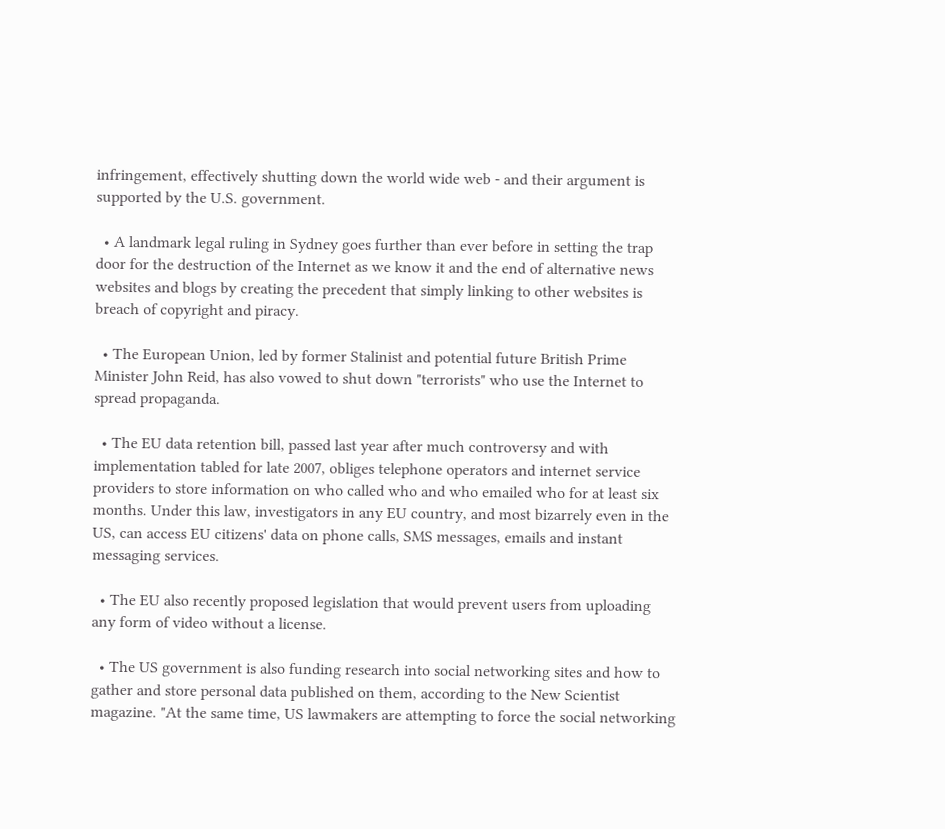infringement, effectively shutting down the world wide web - and their argument is supported by the U.S. government.

  • A landmark legal ruling in Sydney goes further than ever before in setting the trap door for the destruction of the Internet as we know it and the end of alternative news websites and blogs by creating the precedent that simply linking to other websites is breach of copyright and piracy.

  • The European Union, led by former Stalinist and potential future British Prime Minister John Reid, has also vowed to shut down "terrorists" who use the Internet to spread propaganda.

  • The EU data retention bill, passed last year after much controversy and with implementation tabled for late 2007, obliges telephone operators and internet service providers to store information on who called who and who emailed who for at least six months. Under this law, investigators in any EU country, and most bizarrely even in the US, can access EU citizens' data on phone calls, SMS messages, emails and instant messaging services.

  • The EU also recently proposed legislation that would prevent users from uploading any form of video without a license.

  • The US government is also funding research into social networking sites and how to gather and store personal data published on them, according to the New Scientist magazine. "At the same time, US lawmakers are attempting to force the social networking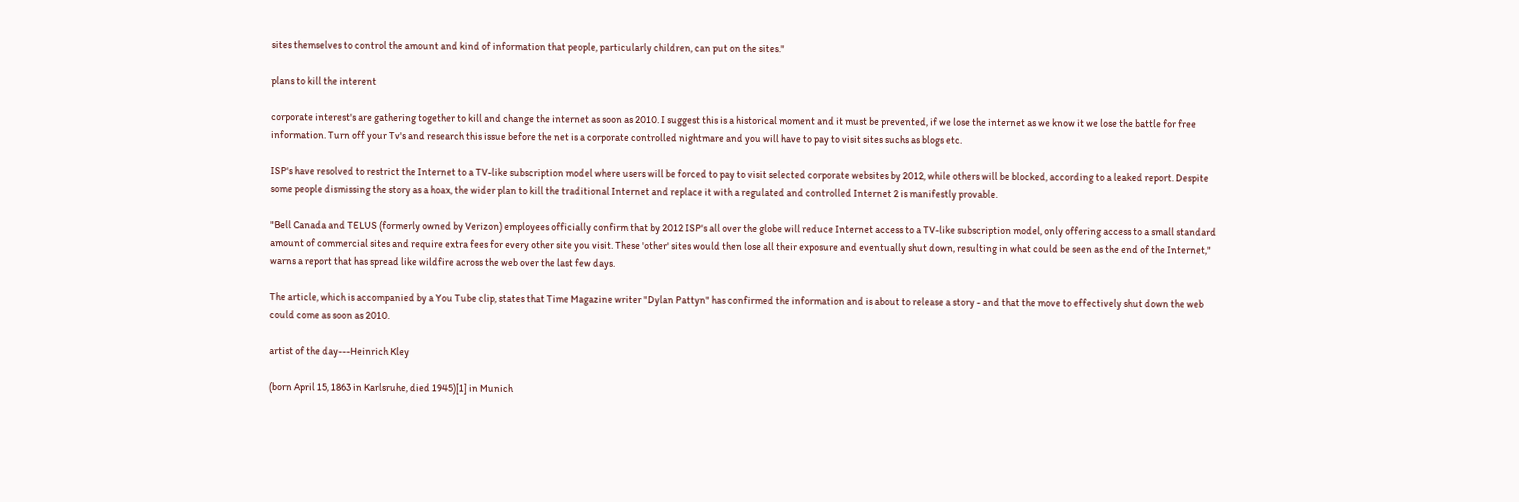sites themselves to control the amount and kind of information that people, particularly children, can put on the sites."

plans to kill the interent

corporate interest's are gathering together to kill and change the internet as soon as 2010. I suggest this is a historical moment and it must be prevented, if we lose the internet as we know it we lose the battle for free information. Turn off your Tv's and research this issue before the net is a corporate controlled nightmare and you will have to pay to visit sites suchs as blogs etc.

ISP's have resolved to restrict the Internet to a TV-like subscription model where users will be forced to pay to visit selected corporate websites by 2012, while others will be blocked, according to a leaked report. Despite some people dismissing the story as a hoax, the wider plan to kill the traditional Internet and replace it with a regulated and controlled Internet 2 is manifestly provable.

"Bell Canada and TELUS (formerly owned by Verizon) employees officially confirm that by 2012 ISP's all over the globe will reduce Internet access to a TV-like subscription model, only offering access to a small standard amount of commercial sites and require extra fees for every other site you visit. These 'other' sites would then lose all their exposure and eventually shut down, resulting in what could be seen as the end of the Internet," warns a report that has spread like wildfire across the web over the last few days.

The article, which is accompanied by a You Tube clip, states that Time Magazine writer "Dylan Pattyn" has confirmed the information and is about to release a story - and that the move to effectively shut down the web could come as soon as 2010.

artist of the day---Heinrich Kley

(born April 15, 1863 in Karlsruhe, died 1945)[1] in Munich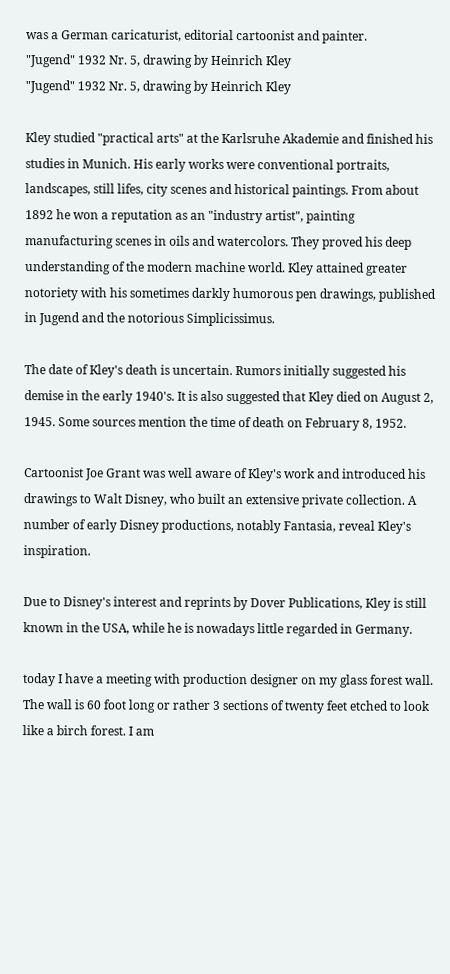was a German caricaturist, editorial cartoonist and painter.
"Jugend" 1932 Nr. 5, drawing by Heinrich Kley
"Jugend" 1932 Nr. 5, drawing by Heinrich Kley

Kley studied "practical arts" at the Karlsruhe Akademie and finished his studies in Munich. His early works were conventional portraits, landscapes, still lifes, city scenes and historical paintings. From about 1892 he won a reputation as an "industry artist", painting manufacturing scenes in oils and watercolors. They proved his deep understanding of the modern machine world. Kley attained greater notoriety with his sometimes darkly humorous pen drawings, published in Jugend and the notorious Simplicissimus.

The date of Kley's death is uncertain. Rumors initially suggested his demise in the early 1940's. It is also suggested that Kley died on August 2, 1945. Some sources mention the time of death on February 8, 1952.

Cartoonist Joe Grant was well aware of Kley's work and introduced his drawings to Walt Disney, who built an extensive private collection. A number of early Disney productions, notably Fantasia, reveal Kley's inspiration.

Due to Disney's interest and reprints by Dover Publications, Kley is still known in the USA, while he is nowadays little regarded in Germany.

today I have a meeting with production designer on my glass forest wall. The wall is 60 foot long or rather 3 sections of twenty feet etched to look like a birch forest. I am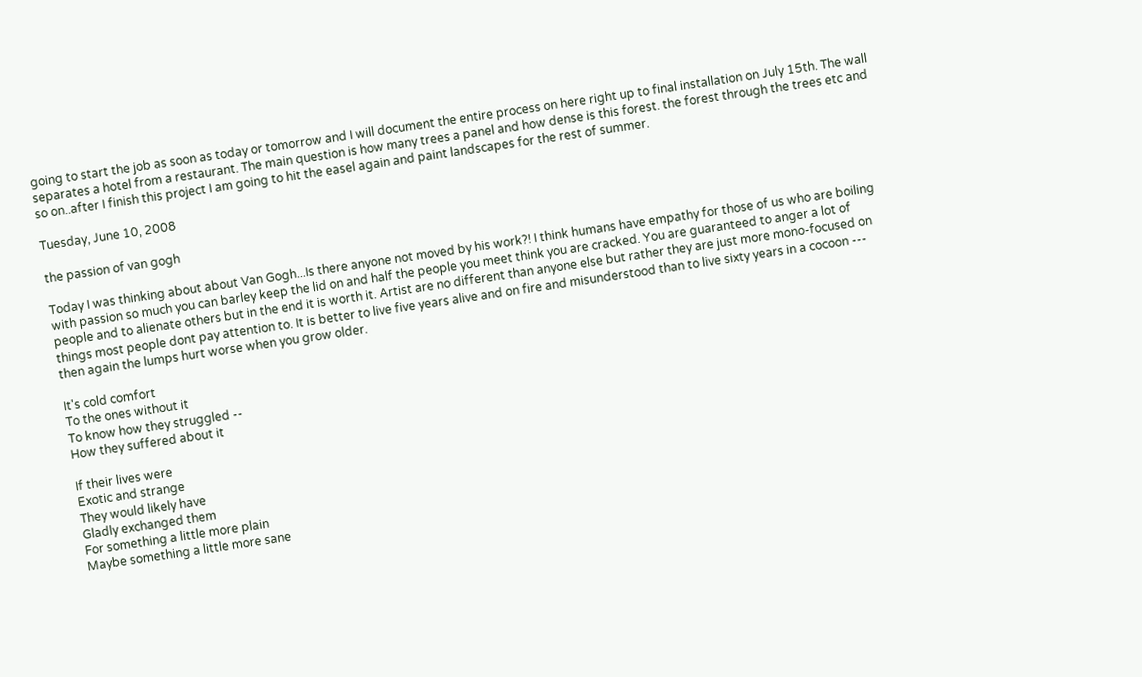going to start the job as soon as today or tomorrow and I will document the entire process on here right up to final installation on July 15th. The wall separates a hotel from a restaurant. The main question is how many trees a panel and how dense is this forest. the forest through the trees etc and so on..after I finish this project I am going to hit the easel again and paint landscapes for the rest of summer.

Tuesday, June 10, 2008

the passion of van gogh

Today I was thinking about about Van Gogh...Is there anyone not moved by his work?! I think humans have empathy for those of us who are boiling with passion so much you can barley keep the lid on and half the people you meet think you are cracked. You are guaranteed to anger a lot of people and to alienate others but in the end it is worth it. Artist are no different than anyone else but rather they are just more mono-focused on things most people dont pay attention to. It is better to live five years alive and on fire and misunderstood than to live sixty years in a cocoon --- then again the lumps hurt worse when you grow older.

It's cold comfort
To the ones without it
To know how they struggled --
How they suffered about it

If their lives were
Exotic and strange
They would likely have
Gladly exchanged them
For something a little more plain
Maybe something a little more sane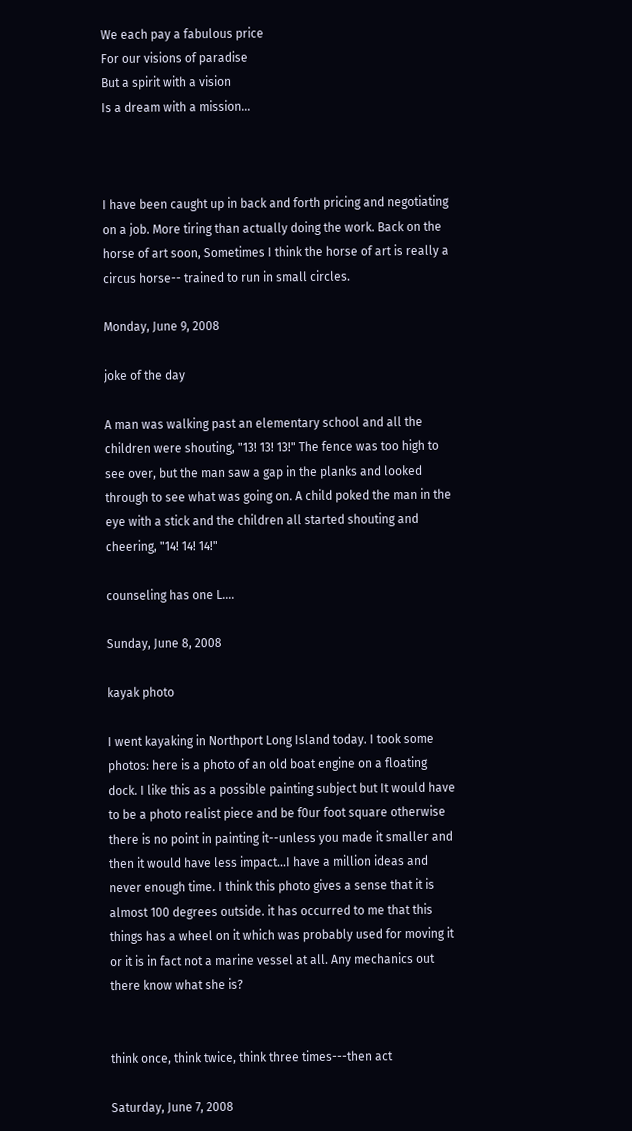We each pay a fabulous price
For our visions of paradise
But a spirit with a vision
Is a dream with a mission...



I have been caught up in back and forth pricing and negotiating on a job. More tiring than actually doing the work. Back on the horse of art soon, Sometimes I think the horse of art is really a circus horse-- trained to run in small circles.

Monday, June 9, 2008

joke of the day

A man was walking past an elementary school and all the children were shouting, "13! 13! 13!" The fence was too high to see over, but the man saw a gap in the planks and looked through to see what was going on. A child poked the man in the eye with a stick and the children all started shouting and cheering, "14! 14! 14!"

counseling has one L....

Sunday, June 8, 2008

kayak photo

I went kayaking in Northport Long Island today. I took some photos: here is a photo of an old boat engine on a floating dock. I like this as a possible painting subject but It would have to be a photo realist piece and be f0ur foot square otherwise there is no point in painting it--unless you made it smaller and then it would have less impact...I have a million ideas and never enough time. I think this photo gives a sense that it is almost 100 degrees outside. it has occurred to me that this things has a wheel on it which was probably used for moving it or it is in fact not a marine vessel at all. Any mechanics out there know what she is?


think once, think twice, think three times---then act

Saturday, June 7, 2008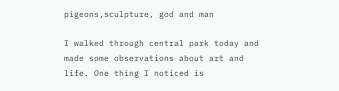pigeons,sculpture, god and man

I walked through central park today and made some observations about art and life. One thing I noticed is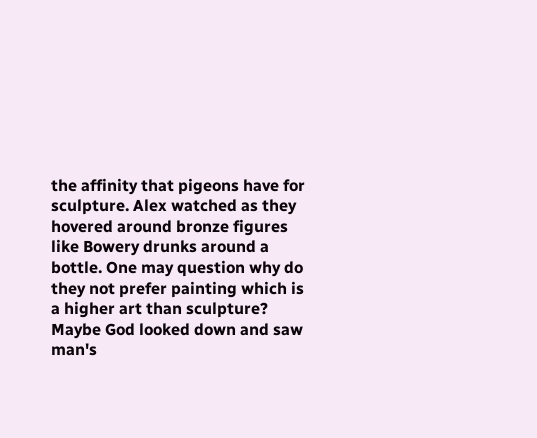the affinity that pigeons have for sculpture. Alex watched as they hovered around bronze figures like Bowery drunks around a bottle. One may question why do they not prefer painting which is a higher art than sculpture? Maybe God looked down and saw man's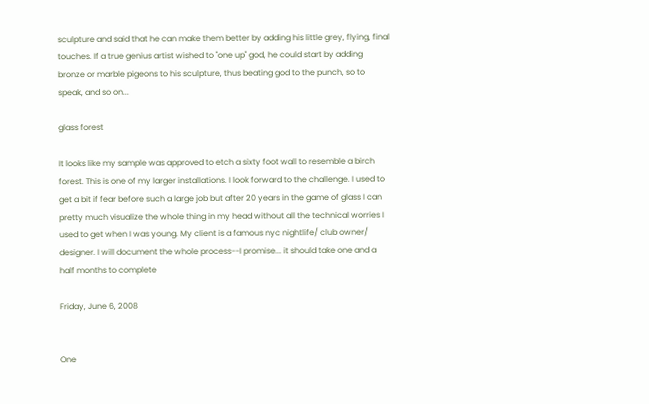sculpture and said that he can make them better by adding his little grey, flying, final touches. If a true genius artist wished to "one up" god, he could start by adding bronze or marble pigeons to his sculpture, thus beating god to the punch, so to speak, and so on...

glass forest

It looks like my sample was approved to etch a sixty foot wall to resemble a birch forest. This is one of my larger installations. I look forward to the challenge. I used to get a bit if fear before such a large job but after 20 years in the game of glass I can pretty much visualize the whole thing in my head without all the technical worries I used to get when I was young. My client is a famous nyc nightlife/ club owner/ designer. I will document the whole process--I promise... it should take one and a half months to complete

Friday, June 6, 2008


One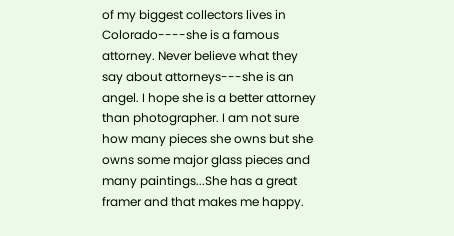of my biggest collectors lives in Colorado----she is a famous attorney. Never believe what they say about attorneys---she is an angel. I hope she is a better attorney than photographer. I am not sure how many pieces she owns but she owns some major glass pieces and many paintings...She has a great framer and that makes me happy.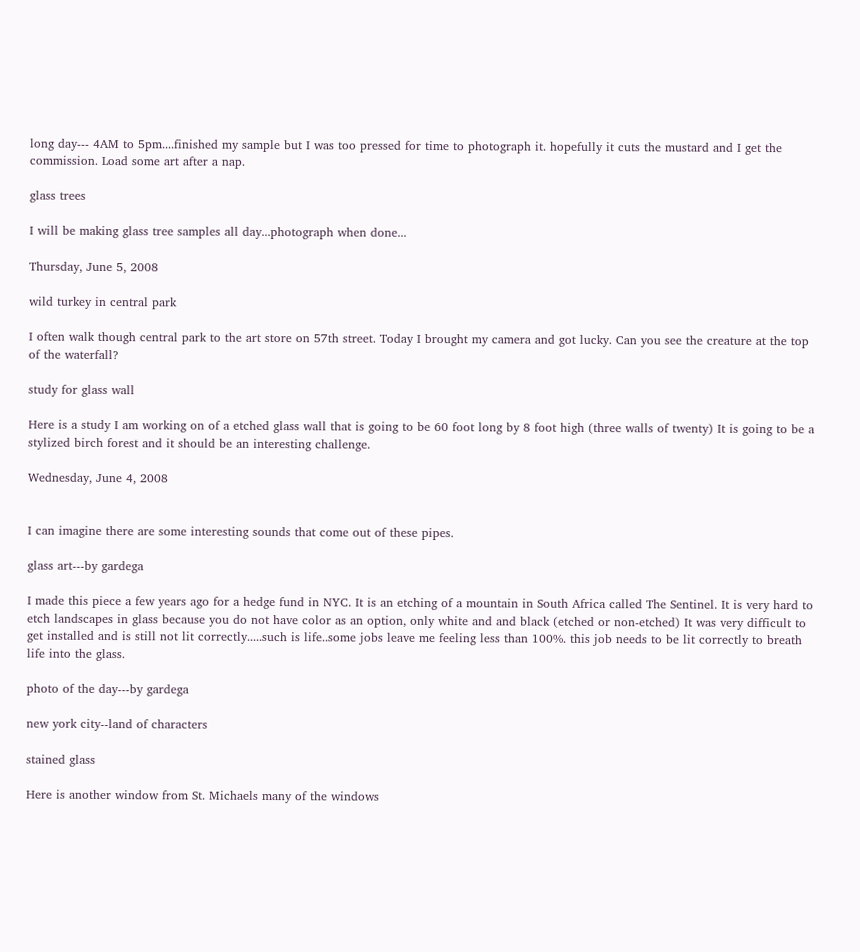long day--- 4AM to 5pm....finished my sample but I was too pressed for time to photograph it. hopefully it cuts the mustard and I get the commission. Load some art after a nap.

glass trees

I will be making glass tree samples all day...photograph when done...

Thursday, June 5, 2008

wild turkey in central park

I often walk though central park to the art store on 57th street. Today I brought my camera and got lucky. Can you see the creature at the top of the waterfall?

study for glass wall

Here is a study I am working on of a etched glass wall that is going to be 60 foot long by 8 foot high (three walls of twenty) It is going to be a stylized birch forest and it should be an interesting challenge.

Wednesday, June 4, 2008


I can imagine there are some interesting sounds that come out of these pipes.

glass art---by gardega

I made this piece a few years ago for a hedge fund in NYC. It is an etching of a mountain in South Africa called The Sentinel. It is very hard to etch landscapes in glass because you do not have color as an option, only white and and black (etched or non-etched) It was very difficult to get installed and is still not lit correctly.....such is life..some jobs leave me feeling less than 100%. this job needs to be lit correctly to breath life into the glass.

photo of the day---by gardega

new york city--land of characters

stained glass

Here is another window from St. Michaels many of the windows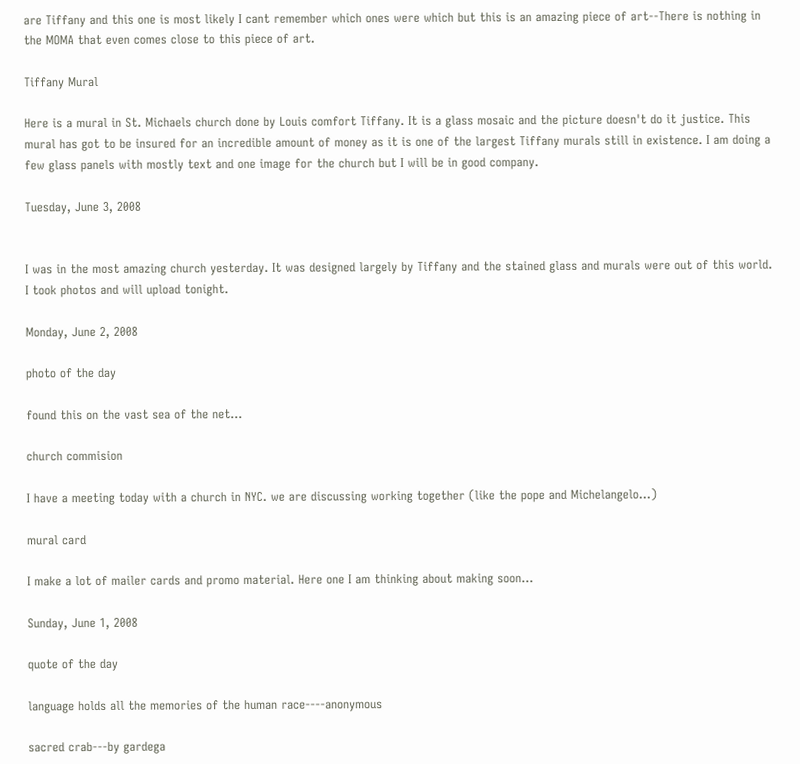are Tiffany and this one is most likely I cant remember which ones were which but this is an amazing piece of art--There is nothing in the MOMA that even comes close to this piece of art.

Tiffany Mural

Here is a mural in St. Michaels church done by Louis comfort Tiffany. It is a glass mosaic and the picture doesn't do it justice. This mural has got to be insured for an incredible amount of money as it is one of the largest Tiffany murals still in existence. I am doing a few glass panels with mostly text and one image for the church but I will be in good company.

Tuesday, June 3, 2008


I was in the most amazing church yesterday. It was designed largely by Tiffany and the stained glass and murals were out of this world. I took photos and will upload tonight.

Monday, June 2, 2008

photo of the day

found this on the vast sea of the net...

church commision

I have a meeting today with a church in NYC. we are discussing working together (like the pope and Michelangelo...)

mural card

I make a lot of mailer cards and promo material. Here one I am thinking about making soon...

Sunday, June 1, 2008

quote of the day

language holds all the memories of the human race----anonymous

sacred crab---by gardega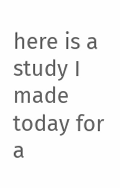here is a study I made today for a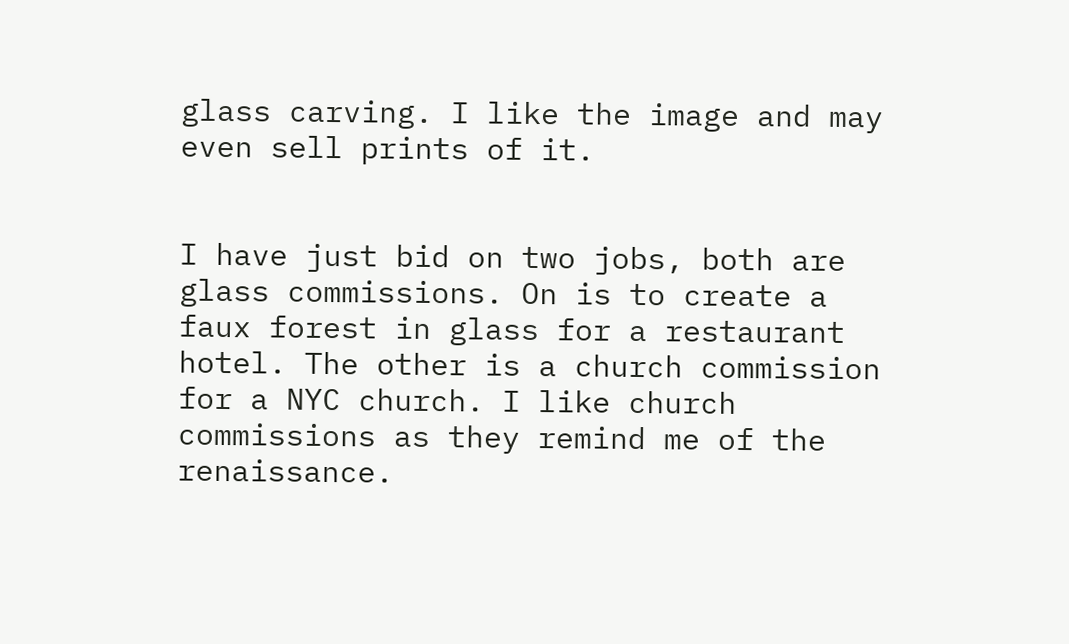glass carving. I like the image and may even sell prints of it.


I have just bid on two jobs, both are glass commissions. On is to create a faux forest in glass for a restaurant hotel. The other is a church commission for a NYC church. I like church commissions as they remind me of the renaissance.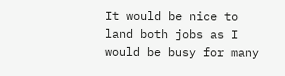It would be nice to land both jobs as I would be busy for many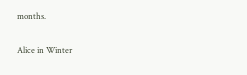months.

Alice in Winter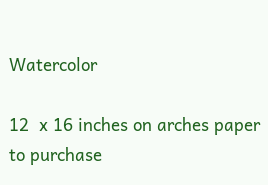Watercolor

12  x 16 inches on arches paper to purchase